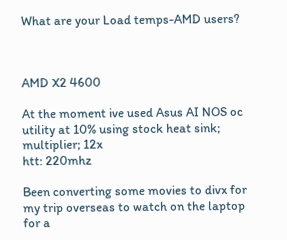What are your Load temps-AMD users?



AMD X2 4600

At the moment ive used Asus AI NOS oc utility at 10% using stock heat sink;
multiplier; 12x
htt: 220mhz

Been converting some movies to divx for my trip overseas to watch on the laptop for a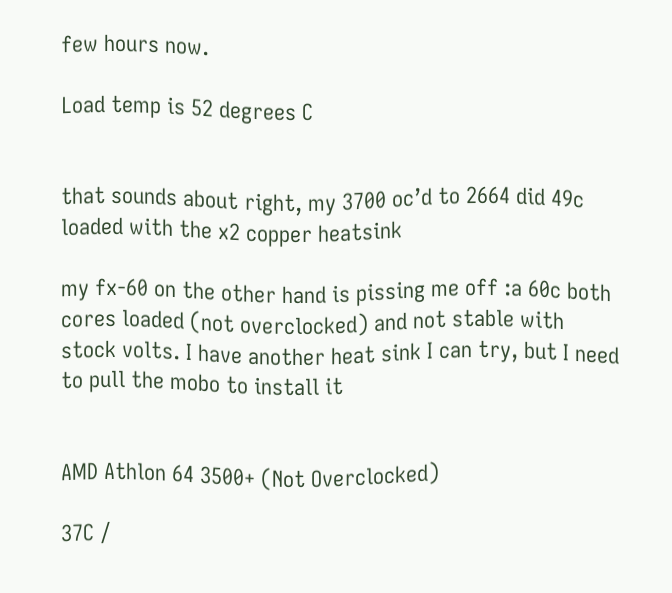few hours now.

Load temp is 52 degrees C


that sounds about right, my 3700 oc’d to 2664 did 49c loaded with the x2 copper heatsink

my fx-60 on the other hand is pissing me off :a 60c both cores loaded (not overclocked) and not stable with stock volts. I have another heat sink I can try, but I need to pull the mobo to install it


AMD Athlon 64 3500+ (Not Overclocked)

37C /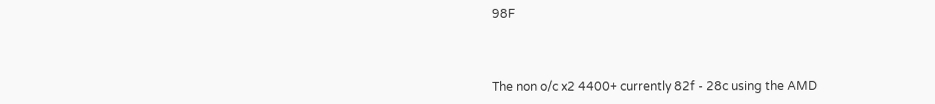98F



The non o/c x2 4400+ currently 82f - 28c using the AMD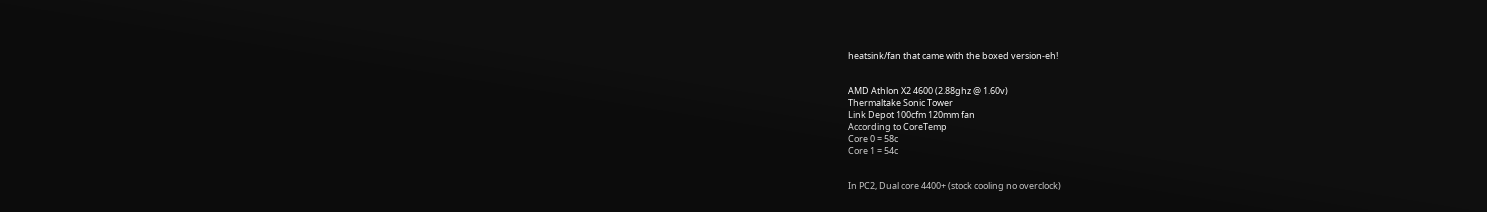heatsink/fan that came with the boxed version-eh!


AMD Athlon X2 4600 (2.88ghz @ 1.60v)
Thermaltake Sonic Tower
Link Depot 100cfm 120mm fan
According to CoreTemp
Core 0 = 58c
Core 1 = 54c


In PC2, Dual core 4400+ (stock cooling no overclock)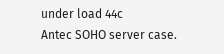under load 44c
Antec SOHO server case.